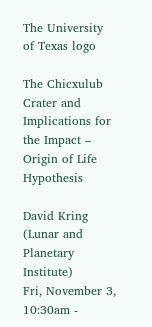The University of Texas logo

The Chicxulub Crater and Implications for the Impact – Origin of Life Hypothesis

David Kring (Lunar and Planetary Institute)
Fri, November 3, 10:30am -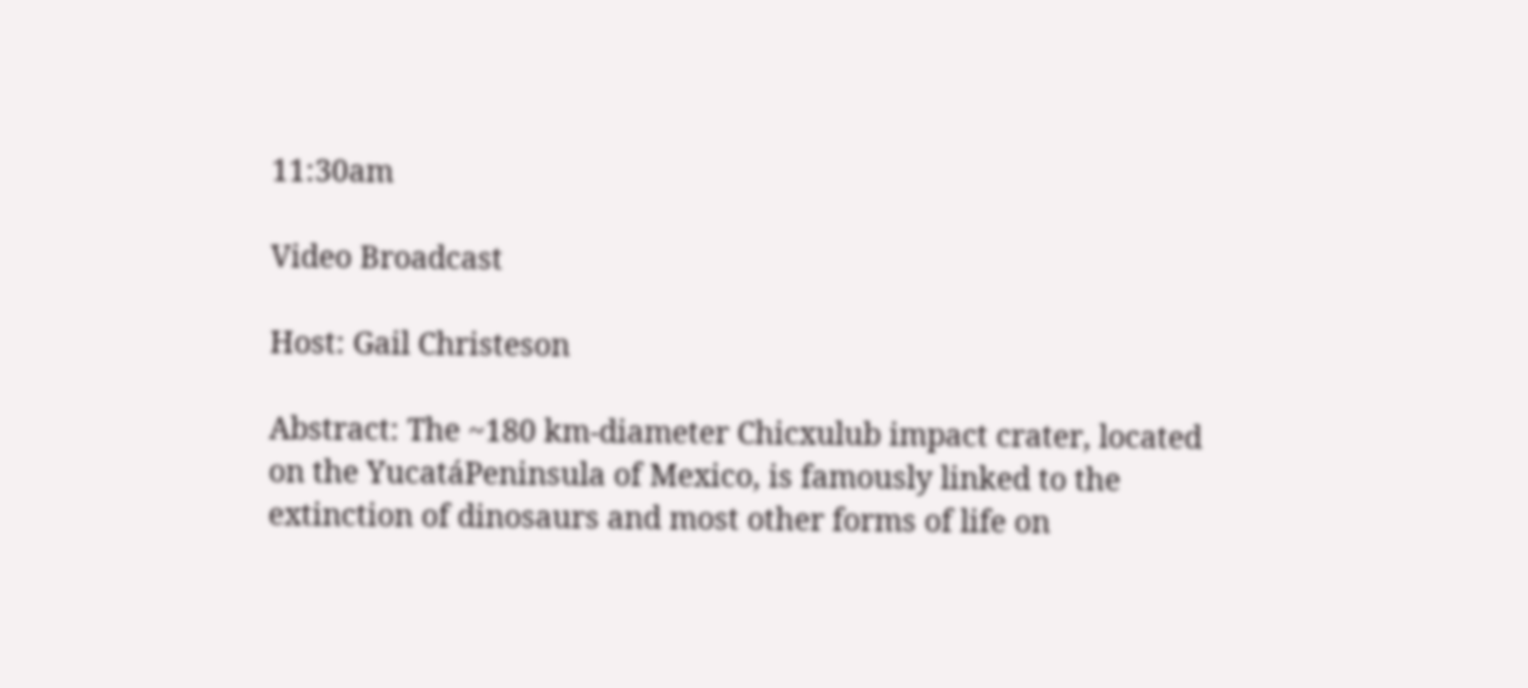11:30am

Video Broadcast

Host: Gail Christeson

Abstract: The ~180 km-diameter Chicxulub impact crater, located on the YucatáPeninsula of Mexico, is famously linked to the extinction of dinosaurs and most other forms of life on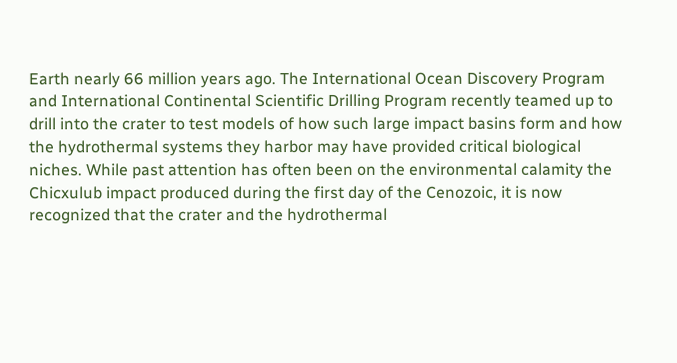Earth nearly 66 million years ago. The International Ocean Discovery Program and International Continental Scientific Drilling Program recently teamed up to drill into the crater to test models of how such large impact basins form and how the hydrothermal systems they harbor may have provided critical biological niches. While past attention has often been on the environmental calamity the Chicxulub impact produced during the first day of the Cenozoic, it is now recognized that the crater and the hydrothermal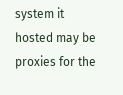system it hosted may be proxies for the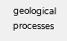geological processes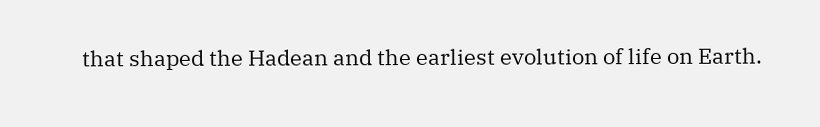that shaped the Hadean and the earliest evolution of life on Earth.